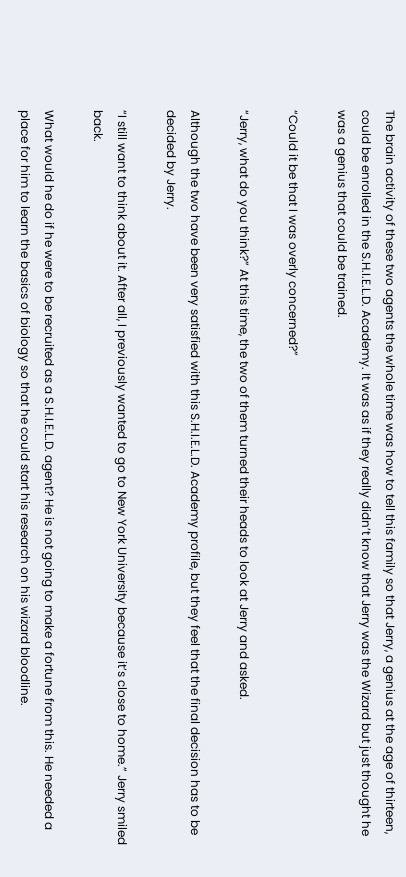The brain activity of these two agents the whole time was how to tell this family so that Jerry, a genius at the age of thirteen, could be enrolled in the S.H.I.E.L.D. Academy. It was as if they really didn’t know that Jerry was the Wizard but just thought he was a genius that could be trained.

“Could it be that I was overly concerned?”

“Jerry, what do you think?” At this time, the two of them turned their heads to look at Jerry and asked.

Although the two have been very satisfied with this S.H.I.E.L.D. Academy profile, but they feel that the final decision has to be decided by Jerry.

“I still want to think about it. After all, I previously wanted to go to New York University because it’s close to home.” Jerry smiled back.

What would he do if he were to be recruited as a S.H.I.E.L.D. agent? He is not going to make a fortune from this. He needed a place for him to learn the basics of biology so that he could start his research on his wizard bloodline.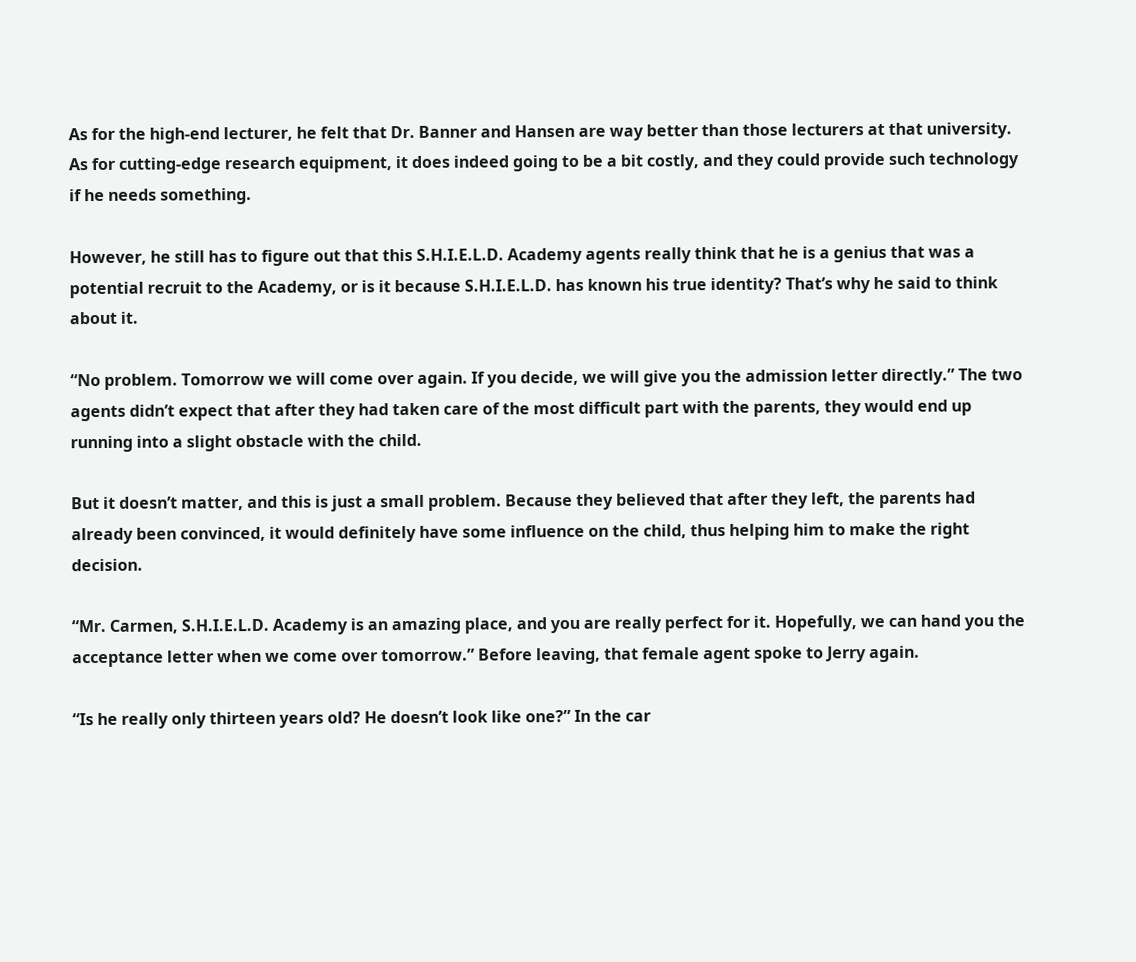As for the high-end lecturer, he felt that Dr. Banner and Hansen are way better than those lecturers at that university. As for cutting-edge research equipment, it does indeed going to be a bit costly, and they could provide such technology if he needs something.

However, he still has to figure out that this S.H.I.E.L.D. Academy agents really think that he is a genius that was a potential recruit to the Academy, or is it because S.H.I.E.L.D. has known his true identity? That’s why he said to think about it.

“No problem. Tomorrow we will come over again. If you decide, we will give you the admission letter directly.” The two agents didn’t expect that after they had taken care of the most difficult part with the parents, they would end up running into a slight obstacle with the child.

But it doesn’t matter, and this is just a small problem. Because they believed that after they left, the parents had already been convinced, it would definitely have some influence on the child, thus helping him to make the right decision.

“Mr. Carmen, S.H.I.E.L.D. Academy is an amazing place, and you are really perfect for it. Hopefully, we can hand you the acceptance letter when we come over tomorrow.” Before leaving, that female agent spoke to Jerry again.

“Is he really only thirteen years old? He doesn’t look like one?” In the car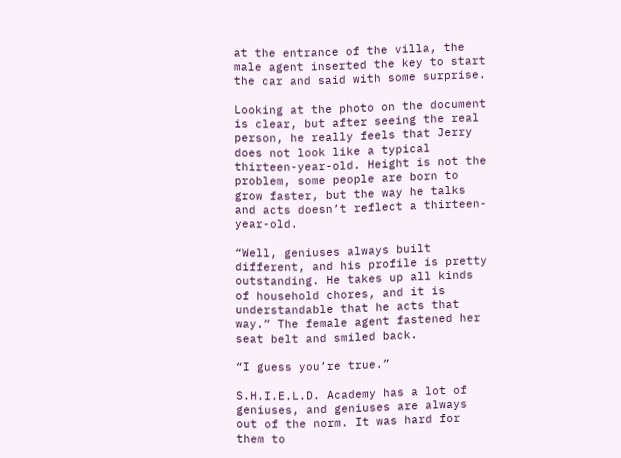at the entrance of the villa, the male agent inserted the key to start the car and said with some surprise.

Looking at the photo on the document is clear, but after seeing the real person, he really feels that Jerry does not look like a typical thirteen-year-old. Height is not the problem, some people are born to grow faster, but the way he talks and acts doesn’t reflect a thirteen-year-old.

“Well, geniuses always built different, and his profile is pretty outstanding. He takes up all kinds of household chores, and it is understandable that he acts that way.” The female agent fastened her seat belt and smiled back.

“I guess you’re true.”

S.H.I.E.L.D. Academy has a lot of geniuses, and geniuses are always out of the norm. It was hard for them to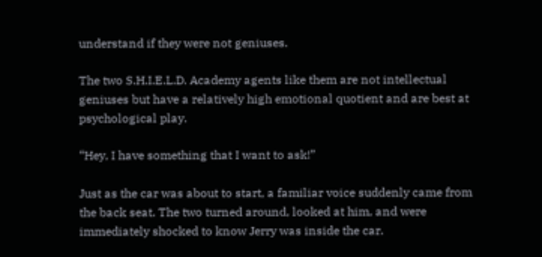understand if they were not geniuses.

The two S.H.I.E.L.D. Academy agents like them are not intellectual geniuses but have a relatively high emotional quotient and are best at psychological play.

“Hey, I have something that I want to ask!”

Just as the car was about to start, a familiar voice suddenly came from the back seat. The two turned around, looked at him, and were immediately shocked to know Jerry was inside the car.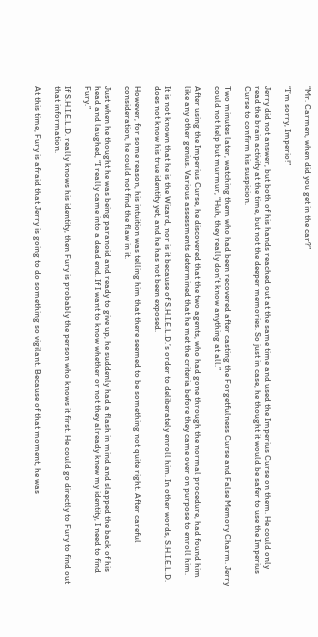“Mr. Carmen, when did you get in the car?”

“I’m sorry, Imperio!”

Jerry did not answer, but both of his hands reached out at the same time and used the Imperius Curse on them. He could only read the brain activity at the time, but not the deeper memories. So just in case, he thought it would be safer to use the Imperius Curse to confirm his suspicion.

Two minutes later, watching them who had been recovered after casting the Forgetfulness Curse and False Memory Charm. Jerry could not help but murmur, “Huh, they really don’t know anything at all.”

After using the Imperius Curse, he discovered that the two agents, who had gone through the normal procedure, had found him like any other genius. Various assessments determined that he met the criteria before they came over on purpose to enroll him.

It is not known that he is the Wizard, nor is it because of S.H.I.E.L.D.’s order to deliberately enroll him. In other words, S.H.I.E.L.D. does not know his true identity yet, and he has not been exposed.

However, for some reason, his intuition was telling him that there seemed to be something not quite right. After careful consideration, he could not find the flaw in it.

Just when he thought he was being paranoid and ready to give up, he suddenly had a flash in mind and slapped the back of his head and laughed, “I really came into a dead end. If I want to know whether or not they already knew my identity, I need to find Fury.”

If S.H.I.E.L.D. really knows his identity, then Fury is probably the person who knows it first. He could go directly to Fury to find out that information.

At this time, Fury is afraid that Jerry is going to do something so vigilant. Because of that moment, he was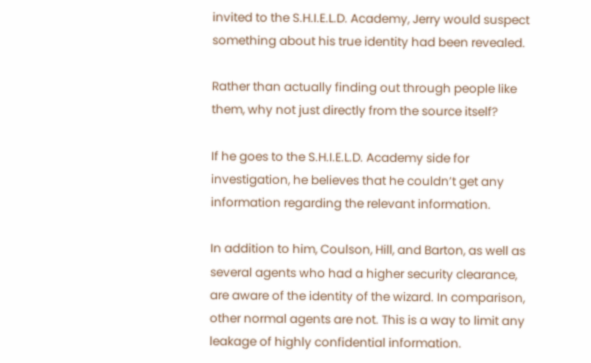invited to the S.H.I.E.L.D. Academy, Jerry would suspect something about his true identity had been revealed.

Rather than actually finding out through people like them, why not just directly from the source itself?

If he goes to the S.H.I.E.L.D. Academy side for investigation, he believes that he couldn’t get any information regarding the relevant information.

In addition to him, Coulson, Hill, and Barton, as well as several agents who had a higher security clearance, are aware of the identity of the wizard. In comparison, other normal agents are not. This is a way to limit any leakage of highly confidential information.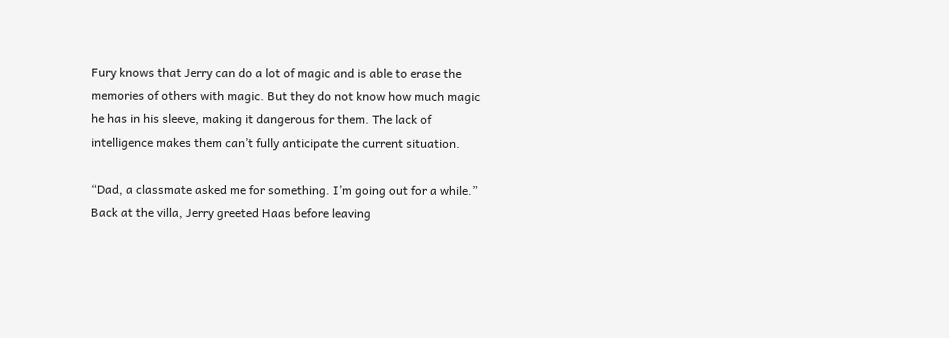Fury knows that Jerry can do a lot of magic and is able to erase the memories of others with magic. But they do not know how much magic he has in his sleeve, making it dangerous for them. The lack of intelligence makes them can’t fully anticipate the current situation.

“Dad, a classmate asked me for something. I’m going out for a while.” Back at the villa, Jerry greeted Haas before leaving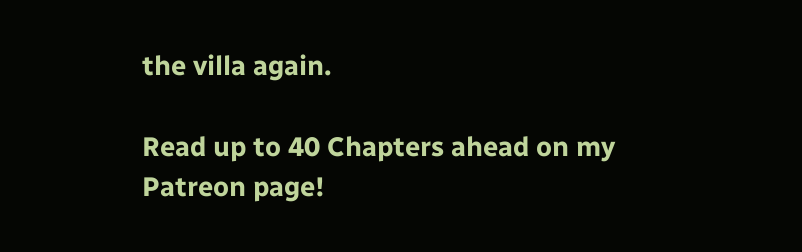the villa again.

Read up to 40 Chapters ahead on my Patreon page!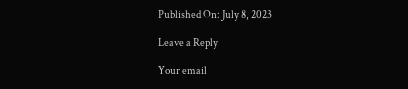Published On: July 8, 2023

Leave a Reply

Your email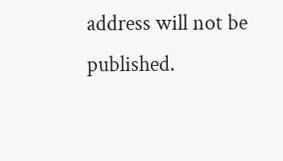address will not be published.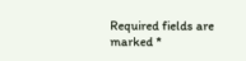Required fields are marked *